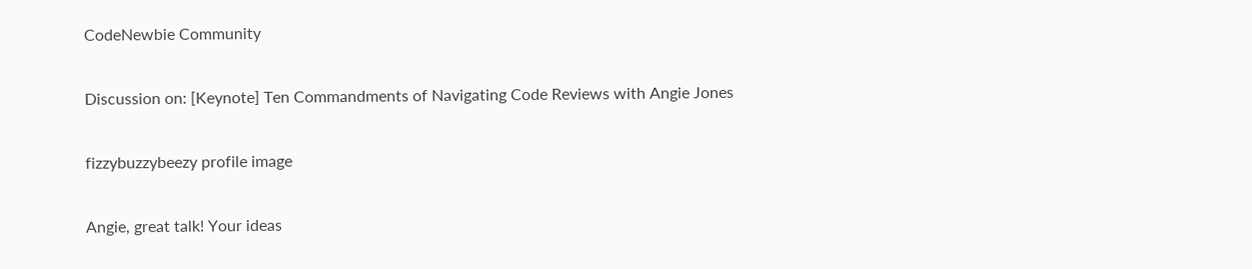CodeNewbie Community

Discussion on: [Keynote] Ten Commandments of Navigating Code Reviews with Angie Jones

fizzybuzzybeezy profile image

Angie, great talk! Your ideas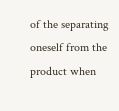of the separating oneself from the product when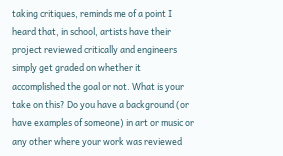taking critiques, reminds me of a point I heard that, in school, artists have their project reviewed critically and engineers simply get graded on whether it accomplished the goal or not. What is your take on this? Do you have a background (or have examples of someone) in art or music or any other where your work was reviewed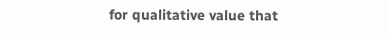for qualitative value that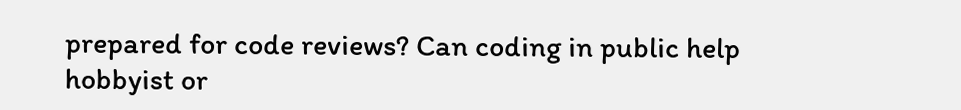prepared for code reviews? Can coding in public help hobbyist or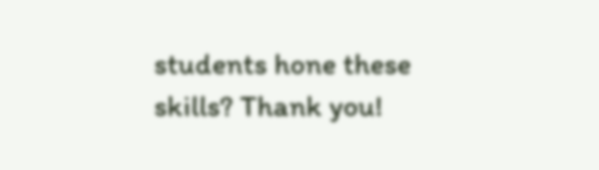students hone these skills? Thank you!